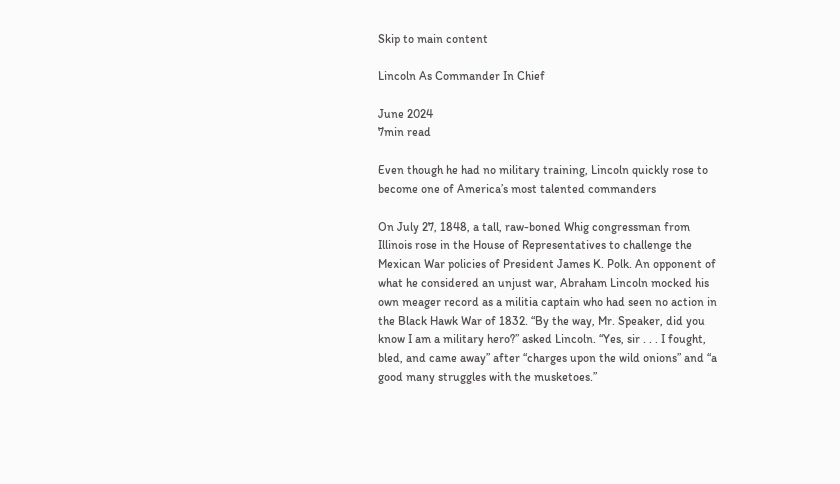Skip to main content

Lincoln As Commander In Chief

June 2024
7min read

Even though he had no military training, Lincoln quickly rose to become one of America’s most talented commanders

On July 27, 1848, a tall, raw-boned Whig congressman from Illinois rose in the House of Representatives to challenge the Mexican War policies of President James K. Polk. An opponent of what he considered an unjust war, Abraham Lincoln mocked his own meager record as a militia captain who had seen no action in the Black Hawk War of 1832. “By the way, Mr. Speaker, did you know I am a military hero?” asked Lincoln. “Yes, sir . . . I fought, bled, and came away” after “charges upon the wild onions” and “a good many struggles with the musketoes.”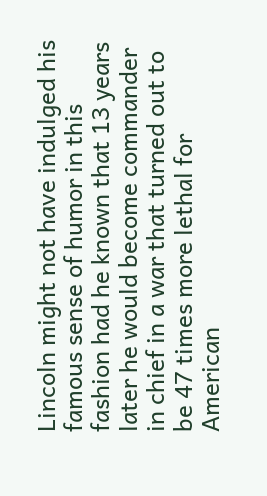Lincoln might not have indulged his famous sense of humor in this fashion had he known that 13 years later he would become commander in chief in a war that turned out to be 47 times more lethal for American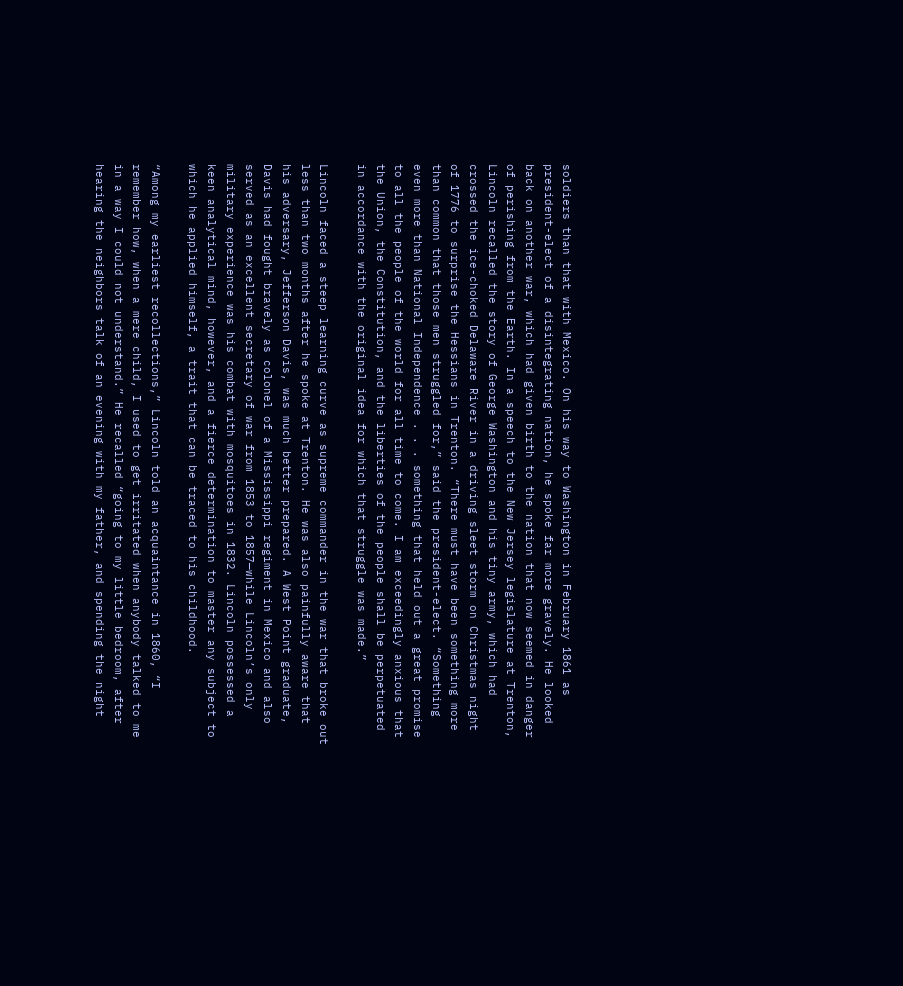soldiers than that with Mexico. On his way to Washington in February 1861 as president-elect of a disintegrating nation, he spoke far more gravely. He looked back on another war, which had given birth to the nation that now seemed in danger of perishing from the Earth. In a speech to the New Jersey legislature at Trenton, Lincoln recalled the story of George Washington and his tiny army, which had crossed the ice-choked Delaware River in a driving sleet storm on Christmas night of 1776 to surprise the Hessians in Trenton. “There must have been something more than common that those men struggled for,” said the president-elect. “Something even more than National Independence . . . something that held out a great promise to all the people of the world for all time to come. I am exceedingly anxious that the Union, the Constitution, and the liberties of the people shall be perpetuated in accordance with the original idea for which that struggle was made.”

Lincoln faced a steep learning curve as supreme commander in the war that broke out less than two months after he spoke at Trenton. He was also painfully aware that his adversary, Jefferson Davis, was much better prepared. A West Point graduate, Davis had fought bravely as colonel of a Mississippi regiment in Mexico and also served as an excellent secretary of war from 1853 to 1857—while Lincoln’s only military experience was his combat with mosquitoes in 1832. Lincoln possessed a keen analytical mind, however, and a fierce determination to master any subject to which he applied himself, a trait that can be traced to his childhood.

“Among my earliest recollections,” Lincoln told an acquaintance in 1860, “I remember how, when a mere child, I used to get irritated when anybody talked to me in a way I could not understand.” He recalled “going to my little bedroom, after hearing the neighbors talk of an evening with my father, and spending the night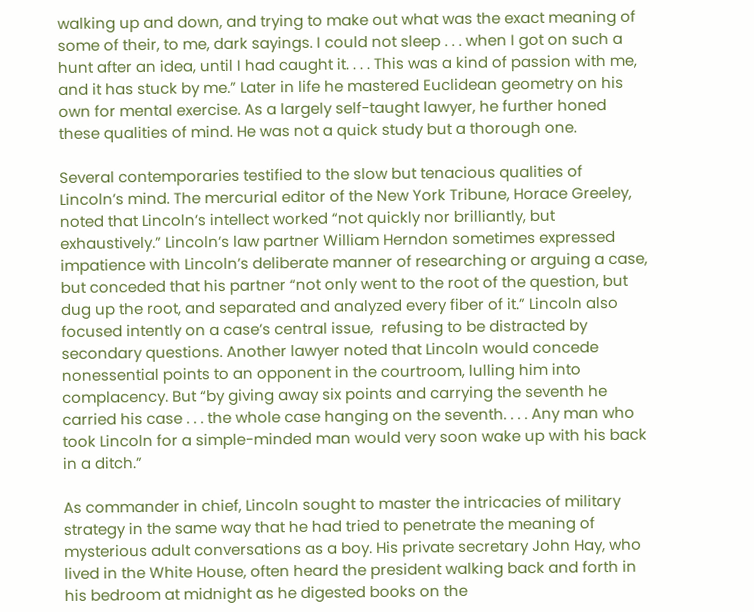walking up and down, and trying to make out what was the exact meaning of some of their, to me, dark sayings. I could not sleep . . . when I got on such a hunt after an idea, until I had caught it. . . . This was a kind of passion with me, and it has stuck by me.” Later in life he mastered Euclidean geometry on his own for mental exercise. As a largely self-taught lawyer, he further honed these qualities of mind. He was not a quick study but a thorough one.

Several contemporaries testified to the slow but tenacious qualities of Lincoln’s mind. The mercurial editor of the New York Tribune, Horace Greeley, noted that Lincoln’s intellect worked “not quickly nor brilliantly, but exhaustively.” Lincoln’s law partner William Herndon sometimes expressed impatience with Lincoln’s deliberate manner of researching or arguing a case, but conceded that his partner “not only went to the root of the question, but dug up the root, and separated and analyzed every fiber of it.” Lincoln also focused intently on a case’s central issue,  refusing to be distracted by secondary questions. Another lawyer noted that Lincoln would concede nonessential points to an opponent in the courtroom, lulling him into complacency. But “by giving away six points and carrying the seventh he carried his case . . . the whole case hanging on the seventh. . . . Any man who took Lincoln for a simple-minded man would very soon wake up with his back in a ditch.”

As commander in chief, Lincoln sought to master the intricacies of military strategy in the same way that he had tried to penetrate the meaning of mysterious adult conversations as a boy. His private secretary John Hay, who lived in the White House, often heard the president walking back and forth in his bedroom at midnight as he digested books on the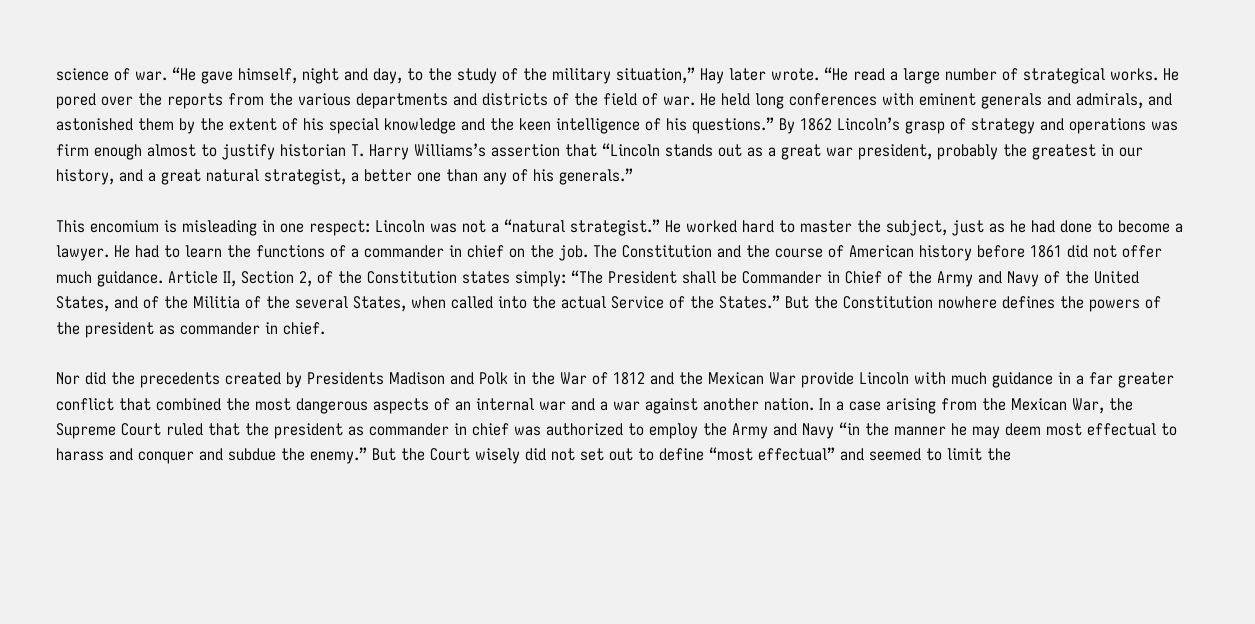science of war. “He gave himself, night and day, to the study of the military situation,” Hay later wrote. “He read a large number of strategical works. He pored over the reports from the various departments and districts of the field of war. He held long conferences with eminent generals and admirals, and astonished them by the extent of his special knowledge and the keen intelligence of his questions.” By 1862 Lincoln’s grasp of strategy and operations was firm enough almost to justify historian T. Harry Williams’s assertion that “Lincoln stands out as a great war president, probably the greatest in our history, and a great natural strategist, a better one than any of his generals.”

This encomium is misleading in one respect: Lincoln was not a “natural strategist.” He worked hard to master the subject, just as he had done to become a lawyer. He had to learn the functions of a commander in chief on the job. The Constitution and the course of American history before 1861 did not offer much guidance. Article II, Section 2, of the Constitution states simply: “The President shall be Commander in Chief of the Army and Navy of the United States, and of the Militia of the several States, when called into the actual Service of the States.” But the Constitution nowhere defines the powers of the president as commander in chief.

Nor did the precedents created by Presidents Madison and Polk in the War of 1812 and the Mexican War provide Lincoln with much guidance in a far greater conflict that combined the most dangerous aspects of an internal war and a war against another nation. In a case arising from the Mexican War, the Supreme Court ruled that the president as commander in chief was authorized to employ the Army and Navy “in the manner he may deem most effectual to harass and conquer and subdue the enemy.” But the Court wisely did not set out to define “most effectual” and seemed to limit the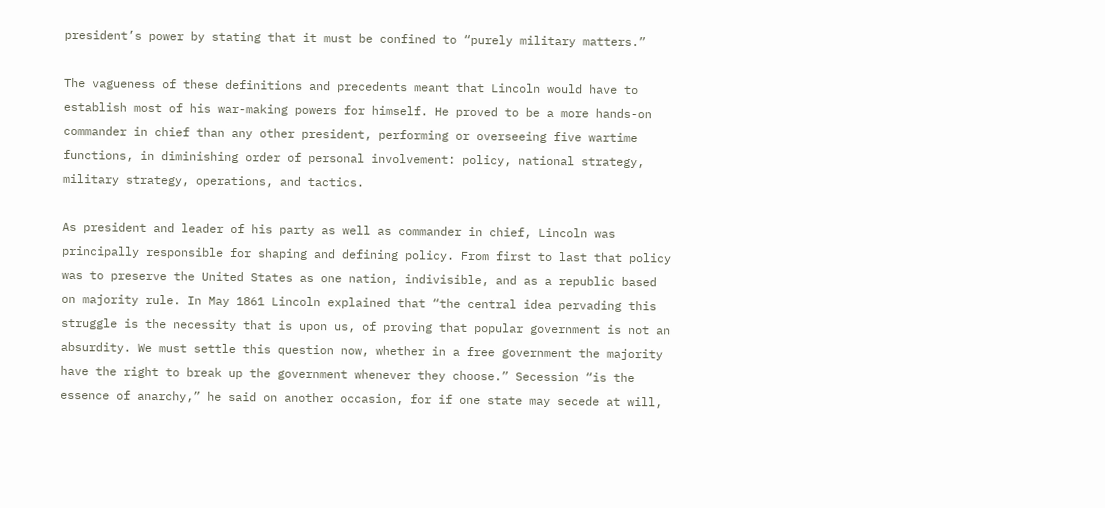president’s power by stating that it must be confined to “purely military matters.”

The vagueness of these definitions and precedents meant that Lincoln would have to establish most of his war-making powers for himself. He proved to be a more hands-on commander in chief than any other president, performing or overseeing five wartime functions, in diminishing order of personal involvement: policy, national strategy, military strategy, operations, and tactics.

As president and leader of his party as well as commander in chief, Lincoln was principally responsible for shaping and defining policy. From first to last that policy was to preserve the United States as one nation, indivisible, and as a republic based on majority rule. In May 1861 Lincoln explained that “the central idea pervading this struggle is the necessity that is upon us, of proving that popular government is not an absurdity. We must settle this question now, whether in a free government the majority have the right to break up the government whenever they choose.” Secession “is the essence of anarchy,” he said on another occasion, for if one state may secede at will,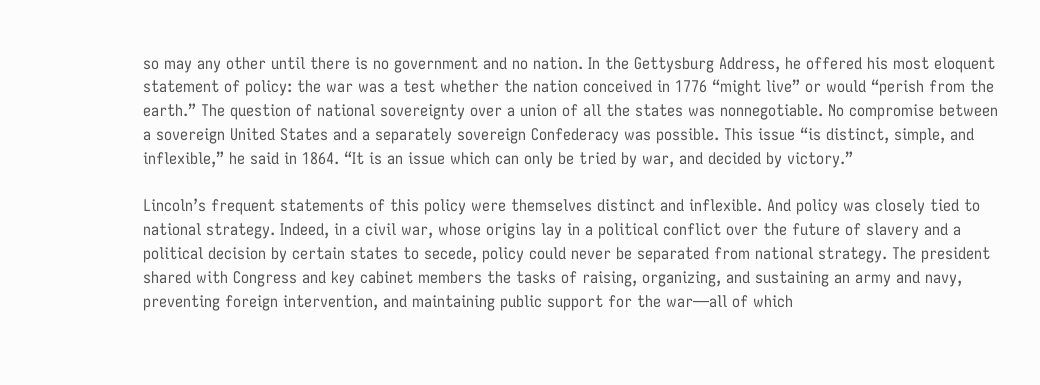so may any other until there is no government and no nation. In the Gettysburg Address, he offered his most eloquent statement of policy: the war was a test whether the nation conceived in 1776 “might live” or would “perish from the earth.” The question of national sovereignty over a union of all the states was nonnegotiable. No compromise between a sovereign United States and a separately sovereign Confederacy was possible. This issue “is distinct, simple, and inflexible,” he said in 1864. “It is an issue which can only be tried by war, and decided by victory.”

Lincoln’s frequent statements of this policy were themselves distinct and inflexible. And policy was closely tied to national strategy. Indeed, in a civil war, whose origins lay in a political conflict over the future of slavery and a political decision by certain states to secede, policy could never be separated from national strategy. The president shared with Congress and key cabinet members the tasks of raising, organizing, and sustaining an army and navy, preventing foreign intervention, and maintaining public support for the war—all of which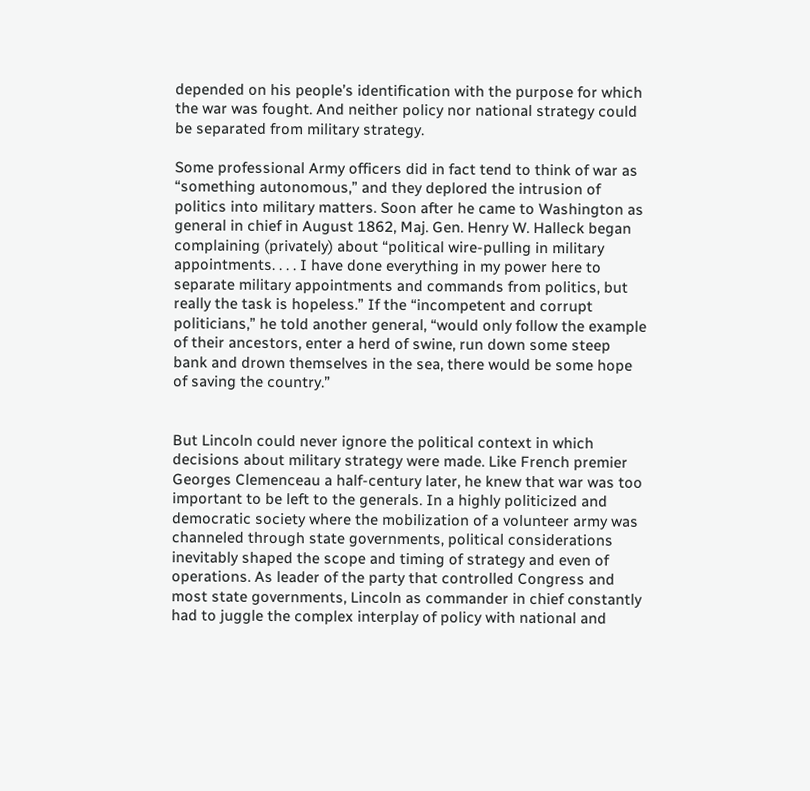depended on his people’s identification with the purpose for which the war was fought. And neither policy nor national strategy could be separated from military strategy.

Some professional Army officers did in fact tend to think of war as “something autonomous,” and they deplored the intrusion of politics into military matters. Soon after he came to Washington as general in chief in August 1862, Maj. Gen. Henry W. Halleck began complaining (privately) about “political wire-pulling in military appointments. . . . I have done everything in my power here to separate military appointments and commands from politics, but really the task is hopeless.” If the “incompetent and corrupt politicians,” he told another general, “would only follow the example of their ancestors, enter a herd of swine, run down some steep bank and drown themselves in the sea, there would be some hope of saving the country.”


But Lincoln could never ignore the political context in which decisions about military strategy were made. Like French premier Georges Clemenceau a half-century later, he knew that war was too important to be left to the generals. In a highly politicized and democratic society where the mobilization of a volunteer army was channeled through state governments, political considerations inevitably shaped the scope and timing of strategy and even of operations. As leader of the party that controlled Congress and most state governments, Lincoln as commander in chief constantly had to juggle the complex interplay of policy with national and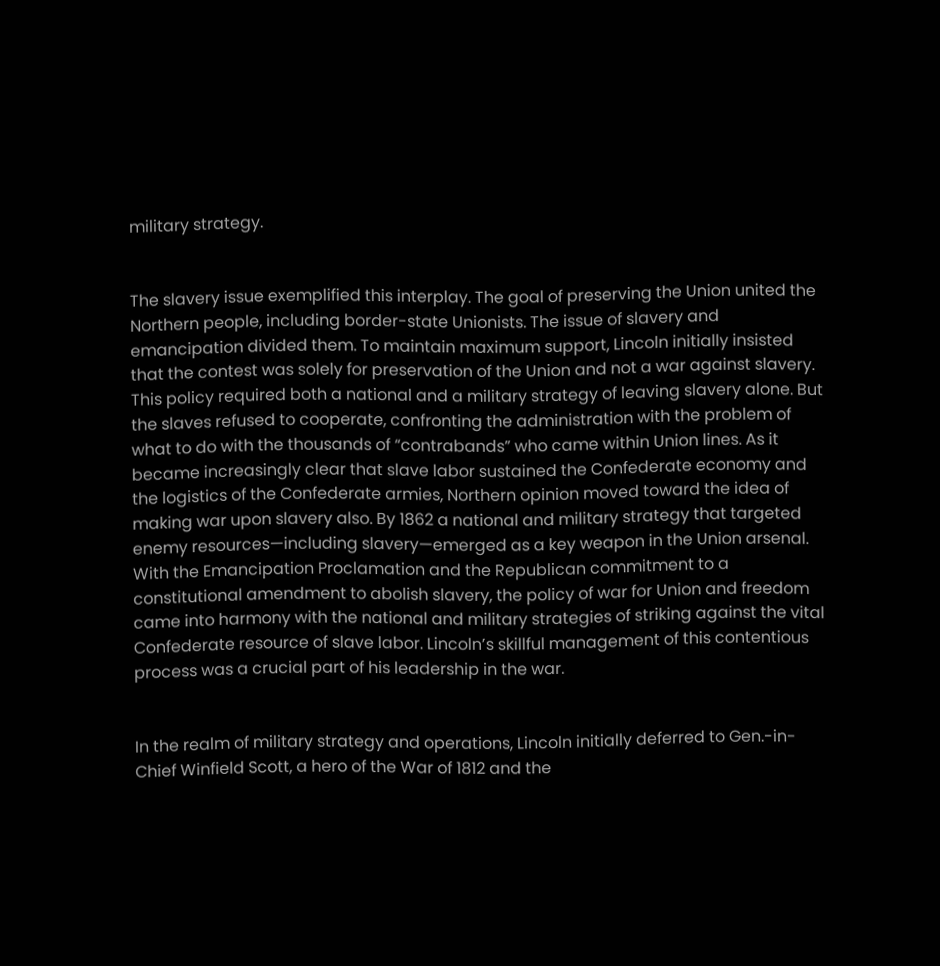military strategy.


The slavery issue exemplified this interplay. The goal of preserving the Union united the Northern people, including border-state Unionists. The issue of slavery and emancipation divided them. To maintain maximum support, Lincoln initially insisted that the contest was solely for preservation of the Union and not a war against slavery. This policy required both a national and a military strategy of leaving slavery alone. But the slaves refused to cooperate, confronting the administration with the problem of what to do with the thousands of “contrabands” who came within Union lines. As it became increasingly clear that slave labor sustained the Confederate economy and the logistics of the Confederate armies, Northern opinion moved toward the idea of making war upon slavery also. By 1862 a national and military strategy that targeted enemy resources—including slavery—emerged as a key weapon in the Union arsenal. With the Emancipation Proclamation and the Republican commitment to a constitutional amendment to abolish slavery, the policy of war for Union and freedom came into harmony with the national and military strategies of striking against the vital Confederate resource of slave labor. Lincoln’s skillful management of this contentious process was a crucial part of his leadership in the war.


In the realm of military strategy and operations, Lincoln initially deferred to Gen.-in-Chief Winfield Scott, a hero of the War of 1812 and the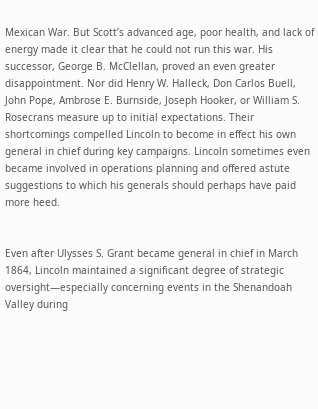Mexican War. But Scott’s advanced age, poor health, and lack of energy made it clear that he could not run this war. His successor, George B. McClellan, proved an even greater disappointment. Nor did Henry W. Halleck, Don Carlos Buell, John Pope, Ambrose E. Burnside, Joseph Hooker, or William S. Rosecrans measure up to initial expectations. Their shortcomings compelled Lincoln to become in effect his own general in chief during key campaigns. Lincoln sometimes even became involved in operations planning and offered astute suggestions to which his generals should perhaps have paid more heed.


Even after Ulysses S. Grant became general in chief in March 1864, Lincoln maintained a significant degree of strategic oversight—especially concerning events in the Shenandoah Valley during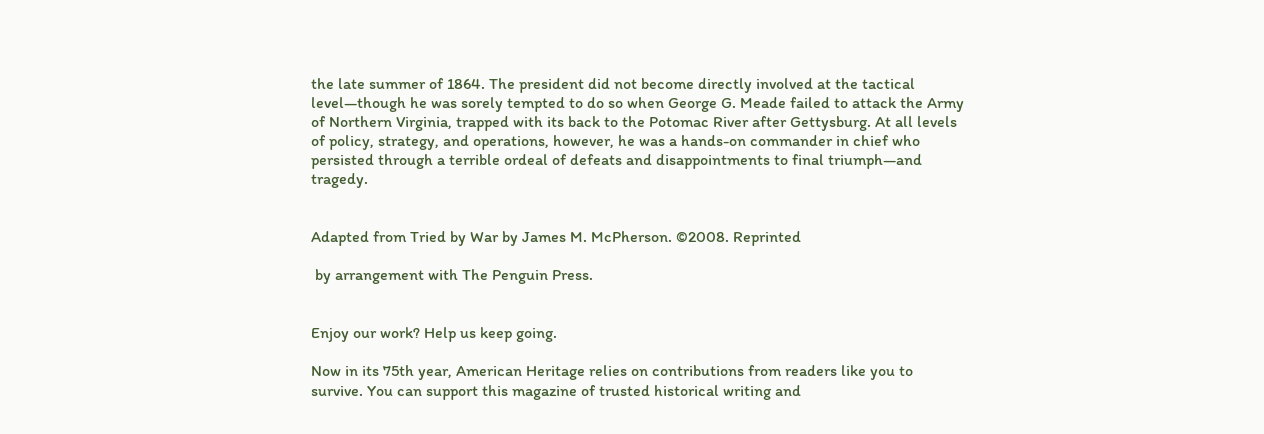the late summer of 1864. The president did not become directly involved at the tactical level—though he was sorely tempted to do so when George G. Meade failed to attack the Army of Northern Virginia, trapped with its back to the Potomac River after Gettysburg. At all levels of policy, strategy, and operations, however, he was a hands-on commander in chief who persisted through a terrible ordeal of defeats and disappointments to final triumph—and tragedy.


Adapted from Tried by War by James M. McPherson. ©2008. Reprinted

 by arrangement with The Penguin Press.


Enjoy our work? Help us keep going.

Now in its 75th year, American Heritage relies on contributions from readers like you to survive. You can support this magazine of trusted historical writing and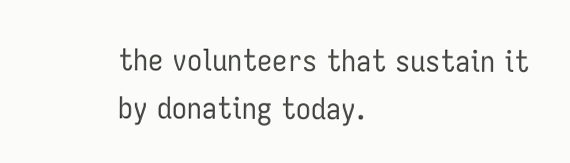the volunteers that sustain it by donating today.